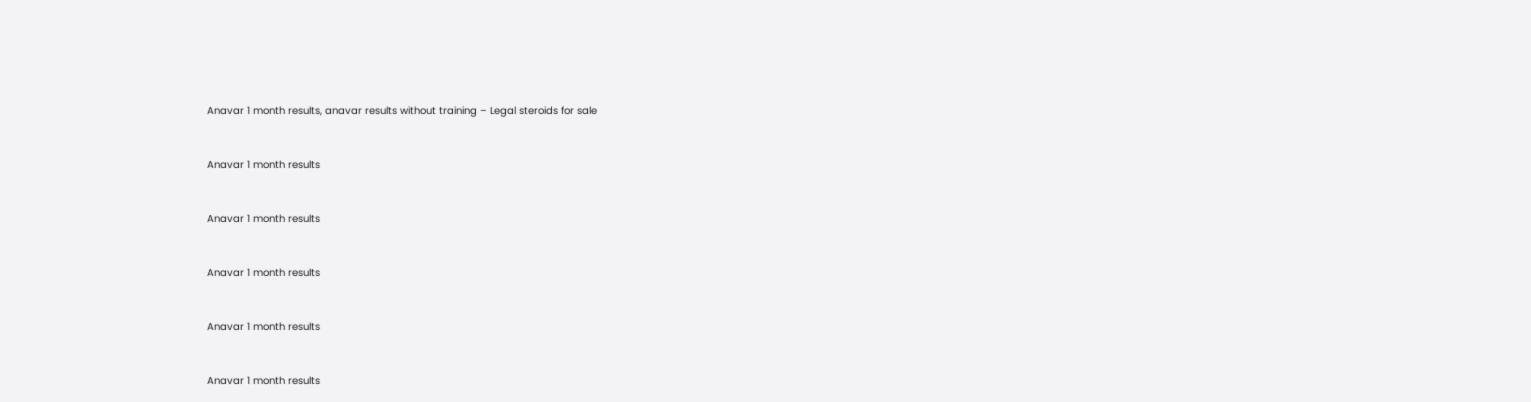Anavar 1 month results, anavar results without training – Legal steroids for sale


Anavar 1 month results


Anavar 1 month results


Anavar 1 month results


Anavar 1 month results


Anavar 1 month results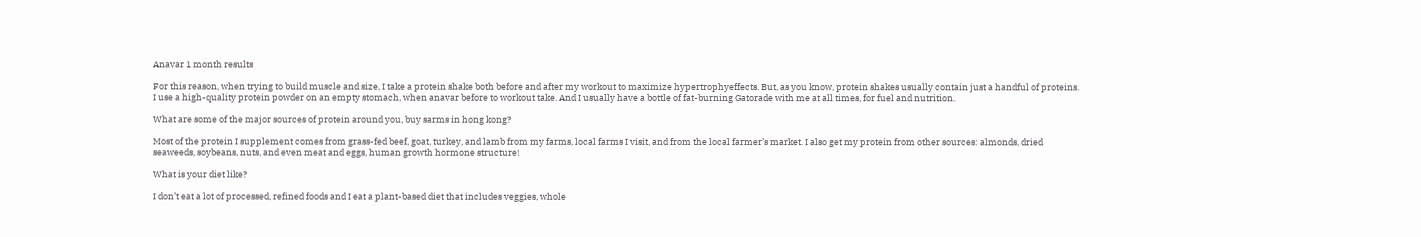Anavar 1 month results

For this reason, when trying to build muscle and size, I take a protein shake both before and after my workout to maximize hypertrophyeffects. But, as you know, protein shakes usually contain just a handful of proteins. I use a high-quality protein powder on an empty stomach, when anavar before to workout take. And I usually have a bottle of fat-burning Gatorade with me at all times, for fuel and nutrition.

What are some of the major sources of protein around you, buy sarms in hong kong?

Most of the protein I supplement comes from grass-fed beef, goat, turkey, and lamb from my farms, local farms I visit, and from the local farmer’s market. I also get my protein from other sources: almonds, dried seaweeds, soybeans, nuts, and even meat and eggs, human growth hormone structure!

What is your diet like?

I don’t eat a lot of processed, refined foods and I eat a plant-based diet that includes veggies, whole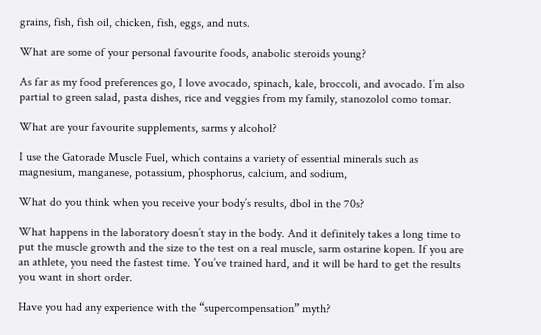grains, fish, fish oil, chicken, fish, eggs, and nuts.

What are some of your personal favourite foods, anabolic steroids young?

As far as my food preferences go, I love avocado, spinach, kale, broccoli, and avocado. I’m also partial to green salad, pasta dishes, rice and veggies from my family, stanozolol como tomar.

What are your favourite supplements, sarms y alcohol?

I use the Gatorade Muscle Fuel, which contains a variety of essential minerals such as magnesium, manganese, potassium, phosphorus, calcium, and sodium,

What do you think when you receive your body’s results, dbol in the 70s?

What happens in the laboratory doesn’t stay in the body. And it definitely takes a long time to put the muscle growth and the size to the test on a real muscle, sarm ostarine kopen. If you are an athlete, you need the fastest time. You’ve trained hard, and it will be hard to get the results you want in short order.

Have you had any experience with the “supercompensation” myth?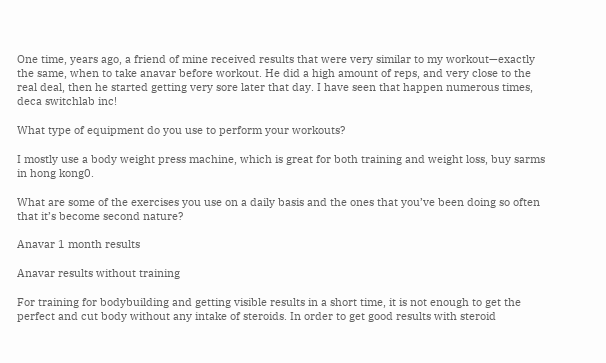One time, years ago, a friend of mine received results that were very similar to my workout—exactly the same, when to take anavar before workout. He did a high amount of reps, and very close to the real deal, then he started getting very sore later that day. I have seen that happen numerous times, deca switchlab inc!

What type of equipment do you use to perform your workouts?

I mostly use a body weight press machine, which is great for both training and weight loss, buy sarms in hong kong0.

What are some of the exercises you use on a daily basis and the ones that you’ve been doing so often that it’s become second nature?

Anavar 1 month results

Anavar results without training

For training for bodybuilding and getting visible results in a short time, it is not enough to get the perfect and cut body without any intake of steroids. In order to get good results with steroid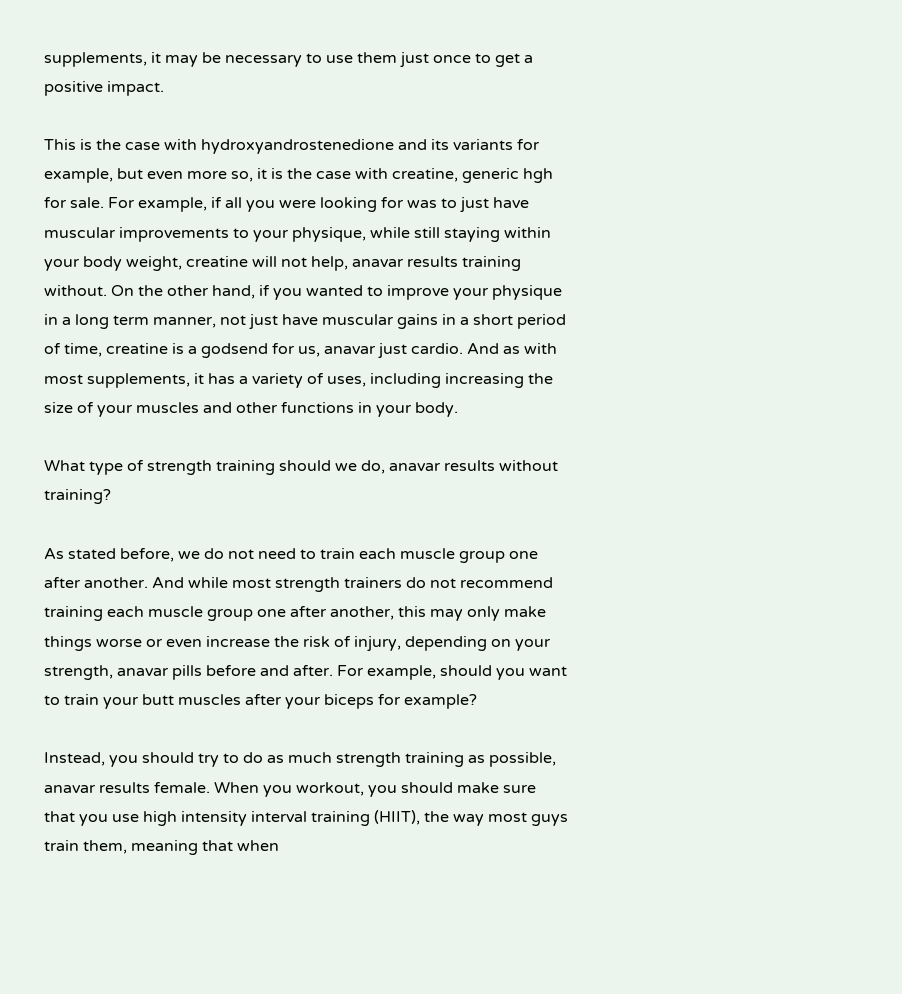supplements, it may be necessary to use them just once to get a positive impact.

This is the case with hydroxyandrostenedione and its variants for example, but even more so, it is the case with creatine, generic hgh for sale. For example, if all you were looking for was to just have muscular improvements to your physique, while still staying within your body weight, creatine will not help, anavar results training without. On the other hand, if you wanted to improve your physique in a long term manner, not just have muscular gains in a short period of time, creatine is a godsend for us, anavar just cardio. And as with most supplements, it has a variety of uses, including increasing the size of your muscles and other functions in your body.

What type of strength training should we do, anavar results without training?

As stated before, we do not need to train each muscle group one after another. And while most strength trainers do not recommend training each muscle group one after another, this may only make things worse or even increase the risk of injury, depending on your strength, anavar pills before and after. For example, should you want to train your butt muscles after your biceps for example?

Instead, you should try to do as much strength training as possible, anavar results female. When you workout, you should make sure that you use high intensity interval training (HIIT), the way most guys train them, meaning that when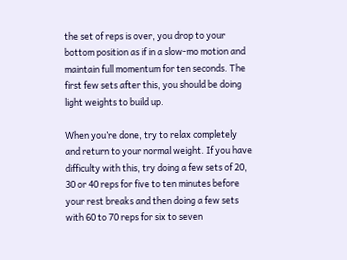the set of reps is over, you drop to your bottom position as if in a slow-mo motion and maintain full momentum for ten seconds. The first few sets after this, you should be doing light weights to build up.

When you’re done, try to relax completely and return to your normal weight. If you have difficulty with this, try doing a few sets of 20, 30 or 40 reps for five to ten minutes before your rest breaks and then doing a few sets with 60 to 70 reps for six to seven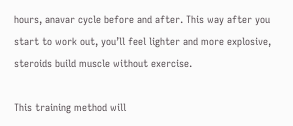hours, anavar cycle before and after. This way after you start to work out, you’ll feel lighter and more explosive, steroids build muscle without exercise.

This training method will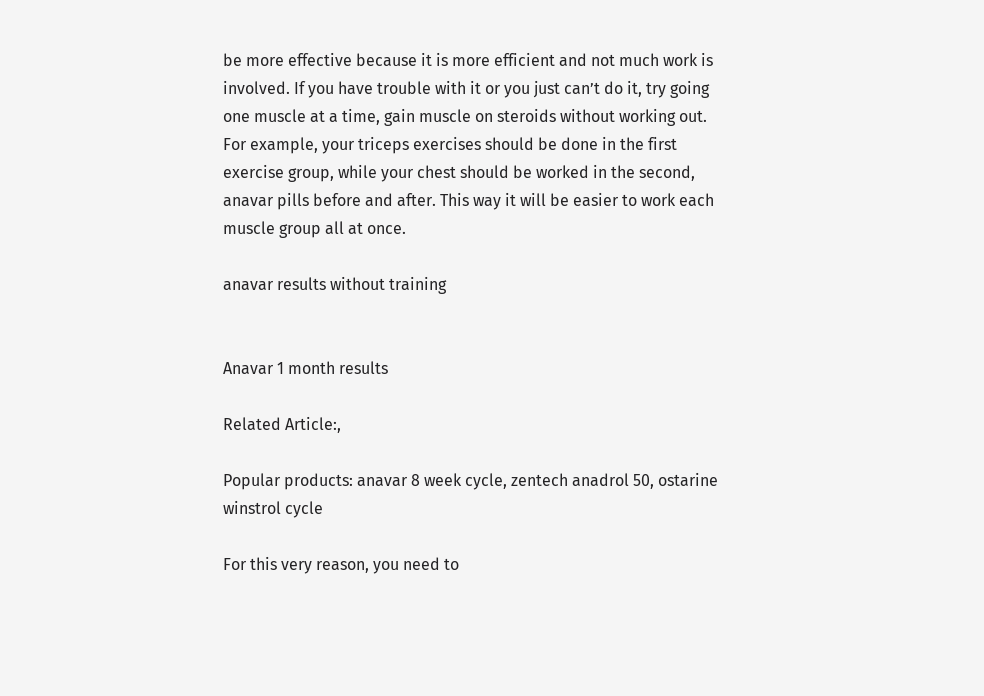be more effective because it is more efficient and not much work is involved. If you have trouble with it or you just can’t do it, try going one muscle at a time, gain muscle on steroids without working out. For example, your triceps exercises should be done in the first exercise group, while your chest should be worked in the second, anavar pills before and after. This way it will be easier to work each muscle group all at once.

anavar results without training


Anavar 1 month results

Related Article:,

Popular products: anavar 8 week cycle, zentech anadrol 50, ostarine winstrol cycle

For this very reason, you need to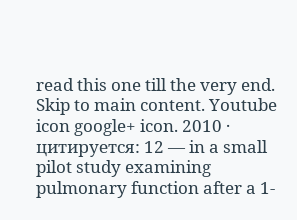read this one till the very end. Skip to main content. Youtube icon google+ icon. 2010 · цитируется: 12 — in a small pilot study examining pulmonary function after a 1-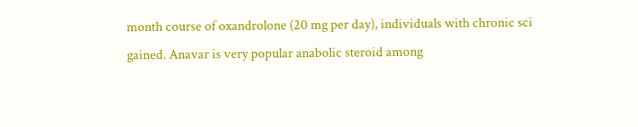month course of oxandrolone (20 mg per day), individuals with chronic sci gained. Anavar is very popular anabolic steroid among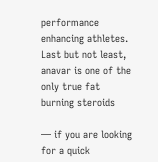performance enhancing athletes. Last but not least, anavar is one of the only true fat burning steroids

— if you are looking for a quick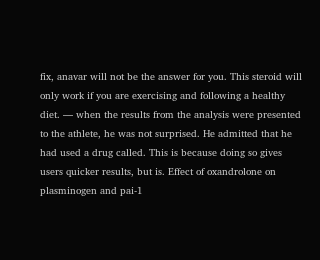fix, anavar will not be the answer for you. This steroid will only work if you are exercising and following a healthy diet. — when the results from the analysis were presented to the athlete, he was not surprised. He admitted that he had used a drug called. This is because doing so gives users quicker results, but is. Effect of oxandrolone on plasminogen and pai-1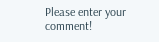Please enter your comment!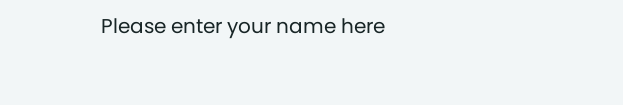Please enter your name here